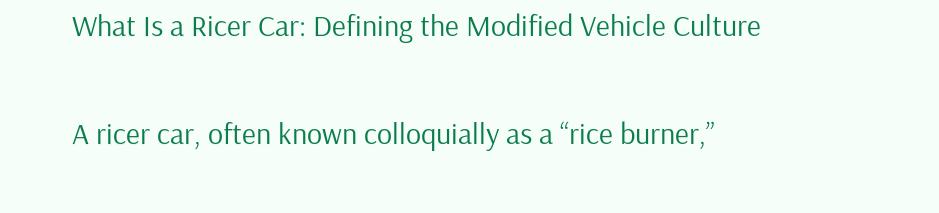What Is a Ricer Car: Defining the Modified Vehicle Culture

A ricer car, often known colloquially as a “rice burner,”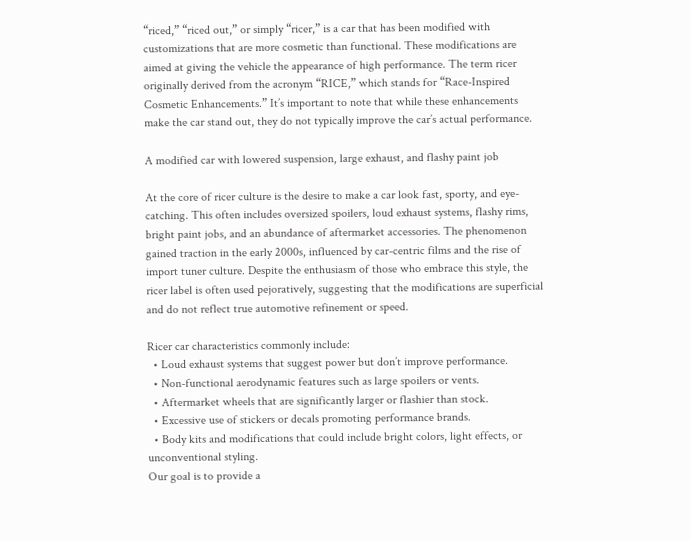“riced,” “riced out,” or simply “ricer,” is a car that has been modified with customizations that are more cosmetic than functional. These modifications are aimed at giving the vehicle the appearance of high performance. The term ricer originally derived from the acronym “RICE,” which stands for “Race-Inspired Cosmetic Enhancements.” It’s important to note that while these enhancements make the car stand out, they do not typically improve the car’s actual performance.

A modified car with lowered suspension, large exhaust, and flashy paint job

At the core of ricer culture is the desire to make a car look fast, sporty, and eye-catching. This often includes oversized spoilers, loud exhaust systems, flashy rims, bright paint jobs, and an abundance of aftermarket accessories. The phenomenon gained traction in the early 2000s, influenced by car-centric films and the rise of import tuner culture. Despite the enthusiasm of those who embrace this style, the ricer label is often used pejoratively, suggesting that the modifications are superficial and do not reflect true automotive refinement or speed.

Ricer car characteristics commonly include:
  • Loud exhaust systems that suggest power but don’t improve performance.
  • Non-functional aerodynamic features such as large spoilers or vents.
  • Aftermarket wheels that are significantly larger or flashier than stock.
  • Excessive use of stickers or decals promoting performance brands.
  • Body kits and modifications that could include bright colors, light effects, or unconventional styling.
Our goal is to provide a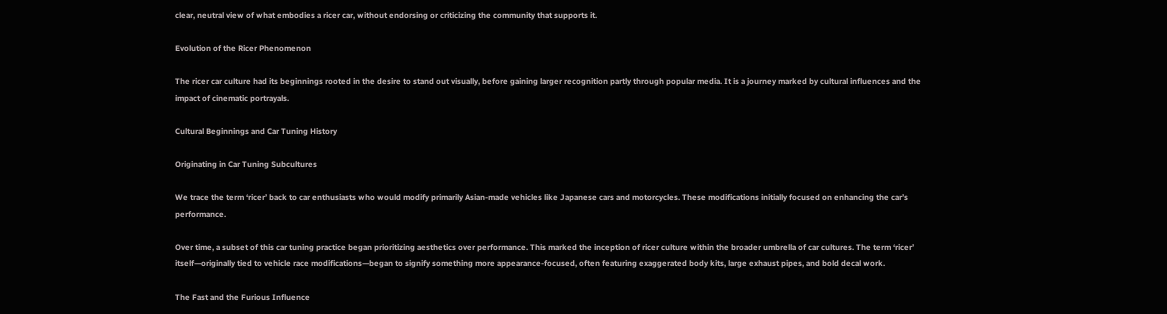clear, neutral view of what embodies a ricer car, without endorsing or criticizing the community that supports it.

Evolution of the Ricer Phenomenon

The ricer car culture had its beginnings rooted in the desire to stand out visually, before gaining larger recognition partly through popular media. It is a journey marked by cultural influences and the impact of cinematic portrayals.

Cultural Beginnings and Car Tuning History

Originating in Car Tuning Subcultures

We trace the term ‘ricer’ back to car enthusiasts who would modify primarily Asian-made vehicles like Japanese cars and motorcycles. These modifications initially focused on enhancing the car’s performance.

Over time, a subset of this car tuning practice began prioritizing aesthetics over performance. This marked the inception of ricer culture within the broader umbrella of car cultures. The term ‘ricer’ itself—originally tied to vehicle race modifications—began to signify something more appearance-focused, often featuring exaggerated body kits, large exhaust pipes, and bold decal work.

The Fast and the Furious Influence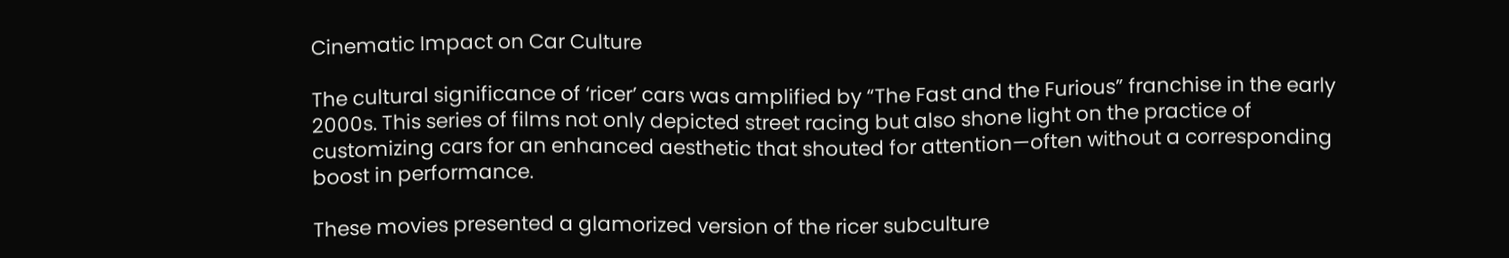Cinematic Impact on Car Culture

The cultural significance of ‘ricer’ cars was amplified by “The Fast and the Furious” franchise in the early 2000s. This series of films not only depicted street racing but also shone light on the practice of customizing cars for an enhanced aesthetic that shouted for attention—often without a corresponding boost in performance.

These movies presented a glamorized version of the ricer subculture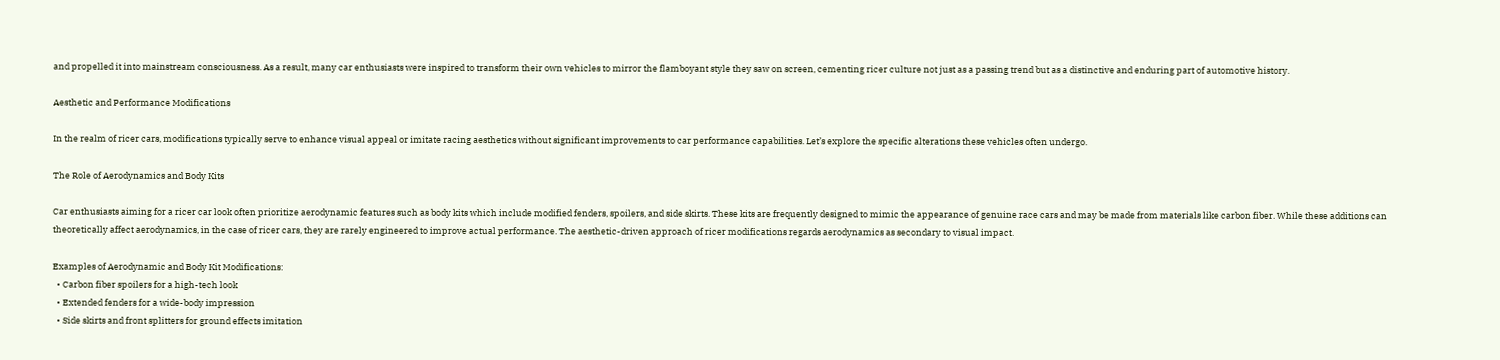and propelled it into mainstream consciousness. As a result, many car enthusiasts were inspired to transform their own vehicles to mirror the flamboyant style they saw on screen, cementing ricer culture not just as a passing trend but as a distinctive and enduring part of automotive history.

Aesthetic and Performance Modifications

In the realm of ricer cars, modifications typically serve to enhance visual appeal or imitate racing aesthetics without significant improvements to car performance capabilities. Let’s explore the specific alterations these vehicles often undergo.

The Role of Aerodynamics and Body Kits

Car enthusiasts aiming for a ricer car look often prioritize aerodynamic features such as body kits which include modified fenders, spoilers, and side skirts. These kits are frequently designed to mimic the appearance of genuine race cars and may be made from materials like carbon fiber. While these additions can theoretically affect aerodynamics, in the case of ricer cars, they are rarely engineered to improve actual performance. The aesthetic-driven approach of ricer modifications regards aerodynamics as secondary to visual impact.

Examples of Aerodynamic and Body Kit Modifications:
  • Carbon fiber spoilers for a high-tech look
  • Extended fenders for a wide-body impression
  • Side skirts and front splitters for ground effects imitation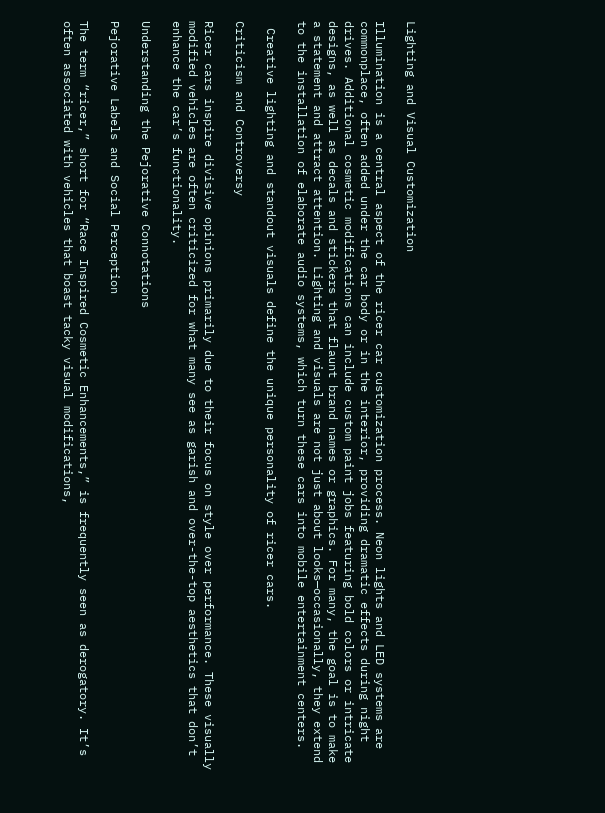Lighting and Visual Customization

Illumination is a central aspect of the ricer car customization process. Neon lights and LED systems are commonplace, often added under the car body or in the interior, providing dramatic effects during night drives. Additional cosmetic modifications can include custom paint jobs featuring bold colors or intricate designs, as well as decals and stickers that flaunt brand names or graphics. For many, the goal is to make a statement and attract attention. Lighting and visuals are not just about looks—occasionally, they extend to the installation of elaborate audio systems, which turn these cars into mobile entertainment centers.

 Creative lighting and standout visuals define the unique personality of ricer cars.

Criticism and Controversy

Ricer cars inspire divisive opinions primarily due to their focus on style over performance. These visually modified vehicles are often criticized for what many see as garish and over-the-top aesthetics that don’t enhance the car’s functionality.

Understanding the Pejorative Connotations

Pejorative Labels and Social Perception

The term “ricer,” short for “Race Inspired Cosmetic Enhancements,” is frequently seen as derogatory. It’s often associated with vehicles that boast tacky visual modifications,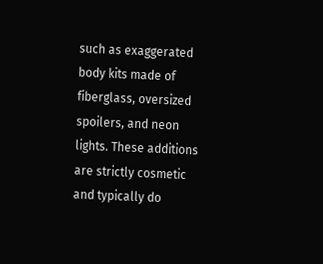such as exaggerated body kits made of fiberglass, oversized spoilers, and neon lights. These additions are strictly cosmetic and typically do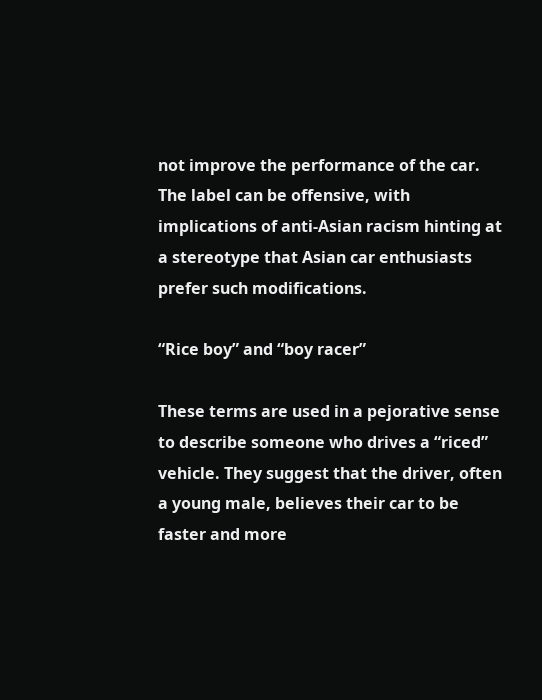not improve the performance of the car. The label can be offensive, with implications of anti-Asian racism hinting at a stereotype that Asian car enthusiasts prefer such modifications.

“Rice boy” and “boy racer”

These terms are used in a pejorative sense to describe someone who drives a “riced” vehicle. They suggest that the driver, often a young male, believes their car to be faster and more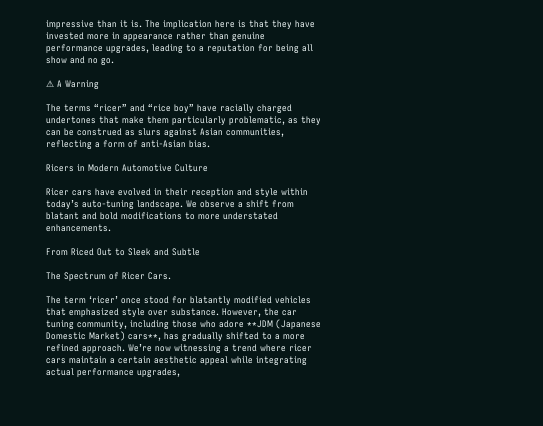impressive than it is. The implication here is that they have invested more in appearance rather than genuine performance upgrades, leading to a reputation for being all show and no go.

⚠ A Warning

The terms “ricer” and “rice boy” have racially charged undertones that make them particularly problematic, as they can be construed as slurs against Asian communities, reflecting a form of anti-Asian bias.

Ricers in Modern Automotive Culture

Ricer cars have evolved in their reception and style within today’s auto-tuning landscape. We observe a shift from blatant and bold modifications to more understated enhancements.

From Riced Out to Sleek and Subtle

The Spectrum of Ricer Cars.

The term ‘ricer’ once stood for blatantly modified vehicles that emphasized style over substance. However, the car tuning community, including those who adore **JDM (Japanese Domestic Market) cars**, has gradually shifted to a more refined approach. We’re now witnessing a trend where ricer cars maintain a certain aesthetic appeal while integrating actual performance upgrades,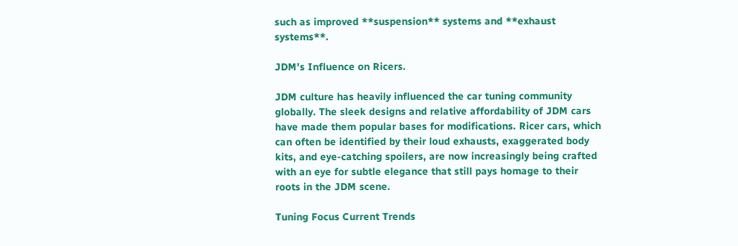such as improved **suspension** systems and **exhaust systems**.

JDM’s Influence on Ricers.

JDM culture has heavily influenced the car tuning community globally. The sleek designs and relative affordability of JDM cars have made them popular bases for modifications. Ricer cars, which can often be identified by their loud exhausts, exaggerated body kits, and eye-catching spoilers, are now increasingly being crafted with an eye for subtle elegance that still pays homage to their roots in the JDM scene.

Tuning Focus Current Trends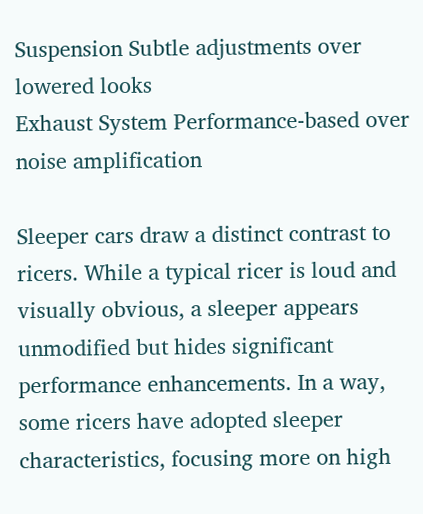Suspension Subtle adjustments over lowered looks
Exhaust System Performance-based over noise amplification

Sleeper cars draw a distinct contrast to ricers. While a typical ricer is loud and visually obvious, a sleeper appears unmodified but hides significant performance enhancements. In a way, some ricers have adopted sleeper characteristics, focusing more on high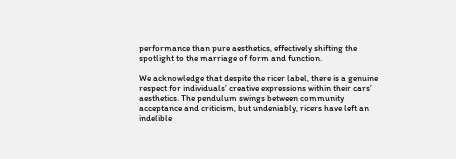performance than pure aesthetics, effectively shifting the spotlight to the marriage of form and function.

We acknowledge that despite the ricer label, there is a genuine respect for individuals’ creative expressions within their cars’ aesthetics. The pendulum swings between community acceptance and criticism, but undeniably, ricers have left an indelible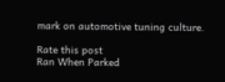mark on automotive tuning culture.

Rate this post
Ran When Parked